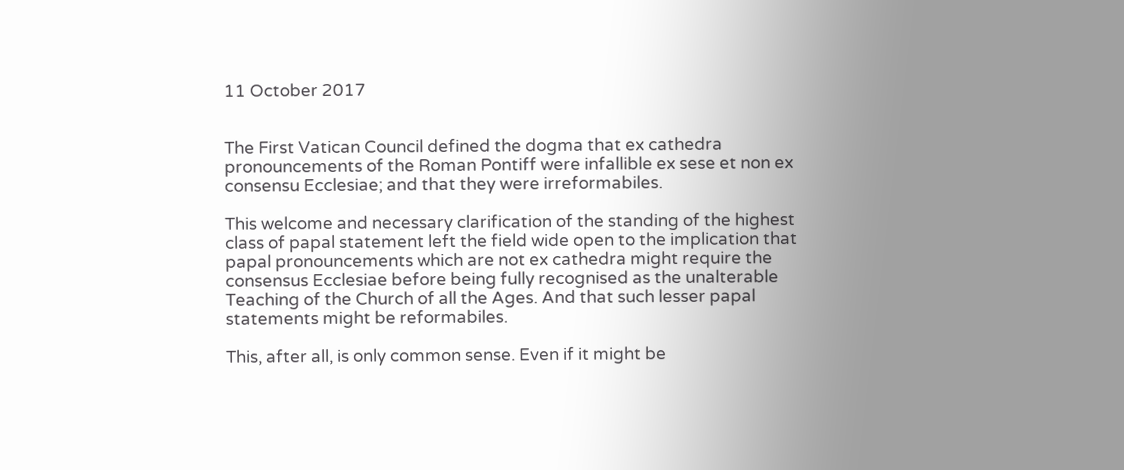11 October 2017


The First Vatican Council defined the dogma that ex cathedra  pronouncements of the Roman Pontiff were infallible ex sese et non ex consensu Ecclesiae; and that they were irreformabiles.

This welcome and necessary clarification of the standing of the highest class of papal statement left the field wide open to the implication that papal pronouncements which are not ex cathedra might require the consensus Ecclesiae before being fully recognised as the unalterable Teaching of the Church of all the Ages. And that such lesser papal statements might be reformabiles.

This, after all, is only common sense. Even if it might be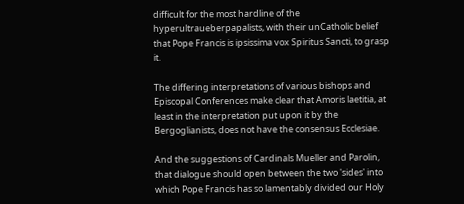difficult for the most hardline of the hyperultraueberpapalists, with their unCatholic belief that Pope Francis is ipsissima vox Spiritus Sancti, to grasp it.

The differing interpretations of various bishops and Episcopal Conferences make clear that Amoris laetitia, at least in the interpretation put upon it by the Bergoglianists, does not have the consensus Ecclesiae.

And the suggestions of Cardinals Mueller and Parolin, that dialogue should open between the two 'sides' into which Pope Francis has so lamentably divided our Holy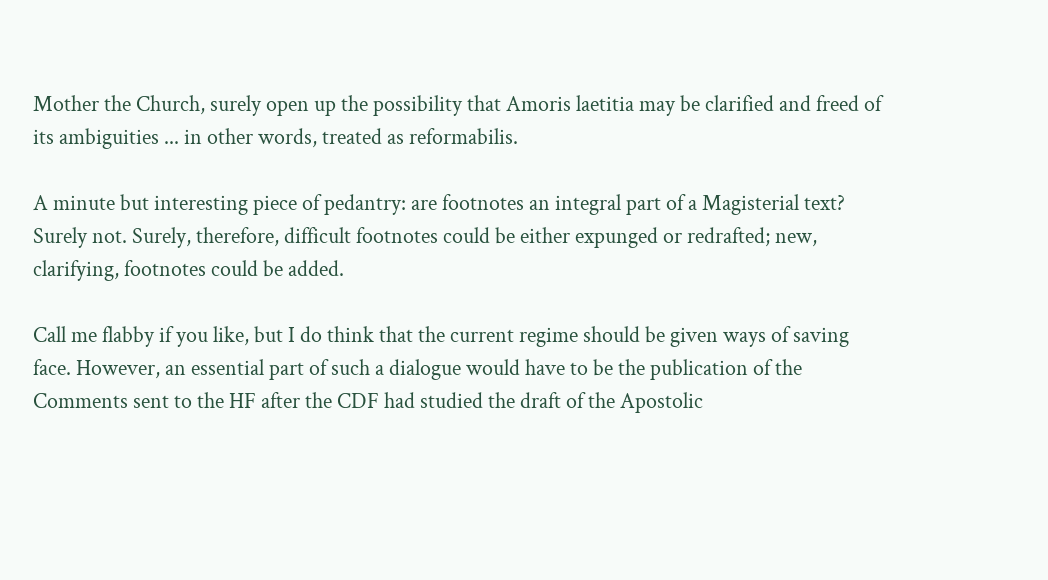Mother the Church, surely open up the possibility that Amoris laetitia may be clarified and freed of its ambiguities ... in other words, treated as reformabilis.

A minute but interesting piece of pedantry: are footnotes an integral part of a Magisterial text? Surely not. Surely, therefore, difficult footnotes could be either expunged or redrafted; new, clarifying, footnotes could be added.

Call me flabby if you like, but I do think that the current regime should be given ways of saving face. However, an essential part of such a dialogue would have to be the publication of the Comments sent to the HF after the CDF had studied the draft of the Apostolic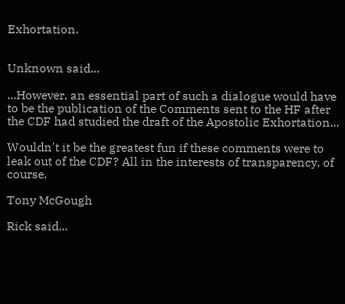Exhortation.


Unknown said...

...However, an essential part of such a dialogue would have to be the publication of the Comments sent to the HF after the CDF had studied the draft of the Apostolic Exhortation...

Wouldn't it be the greatest fun if these comments were to leak out of the CDF? All in the interests of transparency, of course.

Tony McGough

Rick said...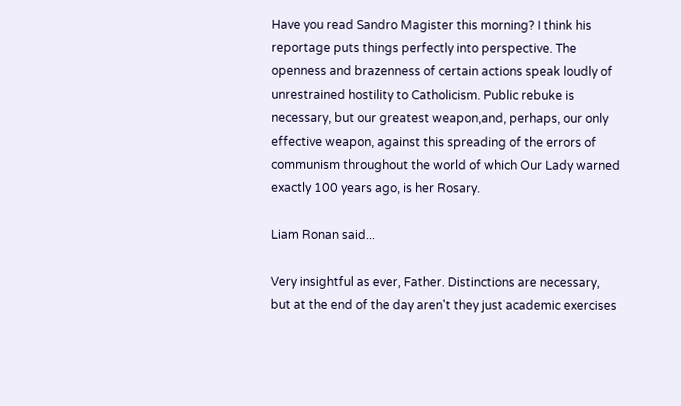Have you read Sandro Magister this morning? I think his reportage puts things perfectly into perspective. The openness and brazenness of certain actions speak loudly of unrestrained hostility to Catholicism. Public rebuke is necessary, but our greatest weapon,and, perhaps, our only effective weapon, against this spreading of the errors of communism throughout the world of which Our Lady warned exactly 100 years ago, is her Rosary.

Liam Ronan said...

Very insightful as ever, Father. Distinctions are necessary, but at the end of the day aren't they just academic exercises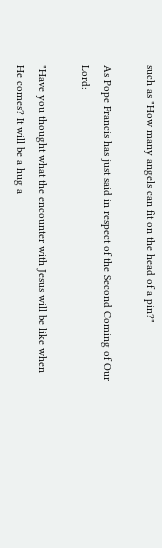such as "How many angels can fit on the head of a pin?"

As Pope Francis has just said in respect of the Second Coming of Our Lord:

"Have you thought what the encounter with Jesus will be like when He comes? It will be a hug a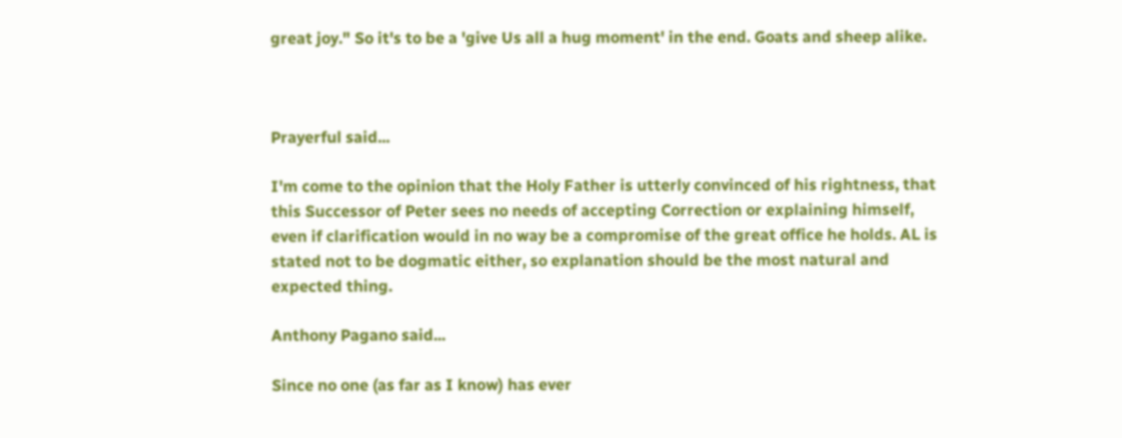great joy." So it's to be a 'give Us all a hug moment' in the end. Goats and sheep alike.



Prayerful said...

I'm come to the opinion that the Holy Father is utterly convinced of his rightness, that this Successor of Peter sees no needs of accepting Correction or explaining himself, even if clarification would in no way be a compromise of the great office he holds. AL is stated not to be dogmatic either, so explanation should be the most natural and expected thing.

Anthony Pagano said...

Since no one (as far as I know) has ever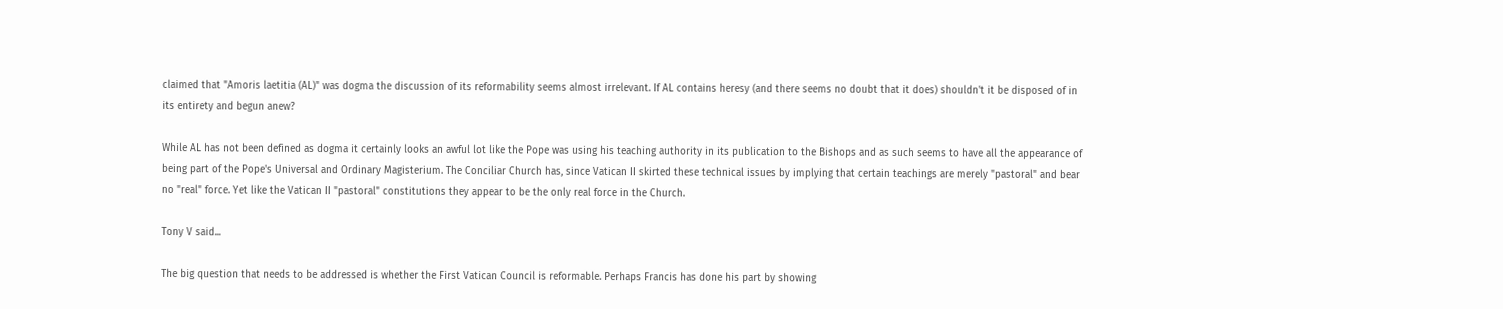claimed that "Amoris laetitia (AL)" was dogma the discussion of its reformability seems almost irrelevant. If AL contains heresy (and there seems no doubt that it does) shouldn't it be disposed of in its entirety and begun anew?

While AL has not been defined as dogma it certainly looks an awful lot like the Pope was using his teaching authority in its publication to the Bishops and as such seems to have all the appearance of being part of the Pope's Universal and Ordinary Magisterium. The Conciliar Church has, since Vatican II skirted these technical issues by implying that certain teachings are merely "pastoral" and bear no "real" force. Yet like the Vatican II "pastoral" constitutions they appear to be the only real force in the Church.

Tony V said...

The big question that needs to be addressed is whether the First Vatican Council is reformable. Perhaps Francis has done his part by showing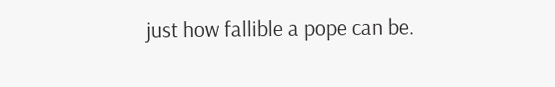just how fallible a pope can be.